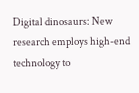Digital dinosaurs: New research employs high-end technology to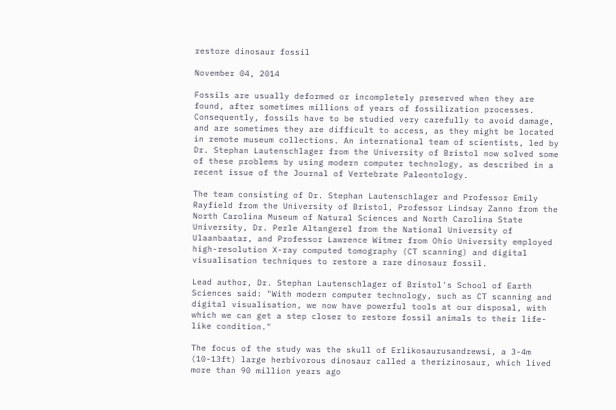restore dinosaur fossil

November 04, 2014

Fossils are usually deformed or incompletely preserved when they are found, after sometimes millions of years of fossilization processes. Consequently, fossils have to be studied very carefully to avoid damage, and are sometimes they are difficult to access, as they might be located in remote museum collections. An international team of scientists, led by Dr. Stephan Lautenschlager from the University of Bristol now solved some of these problems by using modern computer technology, as described in a recent issue of the Journal of Vertebrate Paleontology.

The team consisting of Dr. Stephan Lautenschlager and Professor Emily Rayfield from the University of Bristol, Professor Lindsay Zanno from the North Carolina Museum of Natural Sciences and North Carolina State University, Dr. Perle Altangerel from the National University of Ulaanbaatar, and Professor Lawrence Witmer from Ohio University employed high-resolution X-ray computed tomography (CT scanning) and digital visualisation techniques to restore a rare dinosaur fossil.

Lead author, Dr. Stephan Lautenschlager of Bristol's School of Earth Sciences said: "With modern computer technology, such as CT scanning and digital visualisation, we now have powerful tools at our disposal, with which we can get a step closer to restore fossil animals to their life-like condition."

The focus of the study was the skull of Erlikosaurusandrewsi, a 3-4m (10-13ft) large herbivorous dinosaur called a therizinosaur, which lived more than 90 million years ago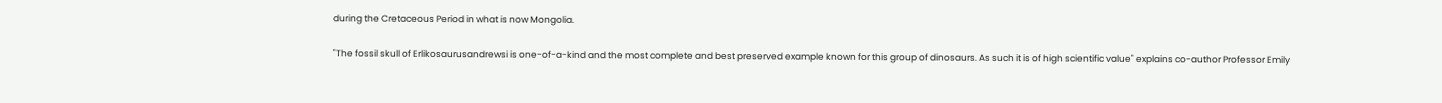during the Cretaceous Period in what is now Mongolia.

"The fossil skull of Erlikosaurusandrewsi is one-of-a-kind and the most complete and best preserved example known for this group of dinosaurs. As such it is of high scientific value" explains co-author Professor Emily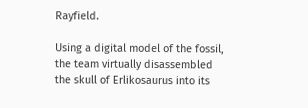Rayfield.

Using a digital model of the fossil, the team virtually disassembled the skull of Erlikosaurus into its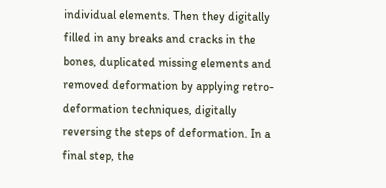individual elements. Then they digitally filled in any breaks and cracks in the bones, duplicated missing elements and removed deformation by applying retro-deformation techniques, digitally reversing the steps of deformation. In a final step, the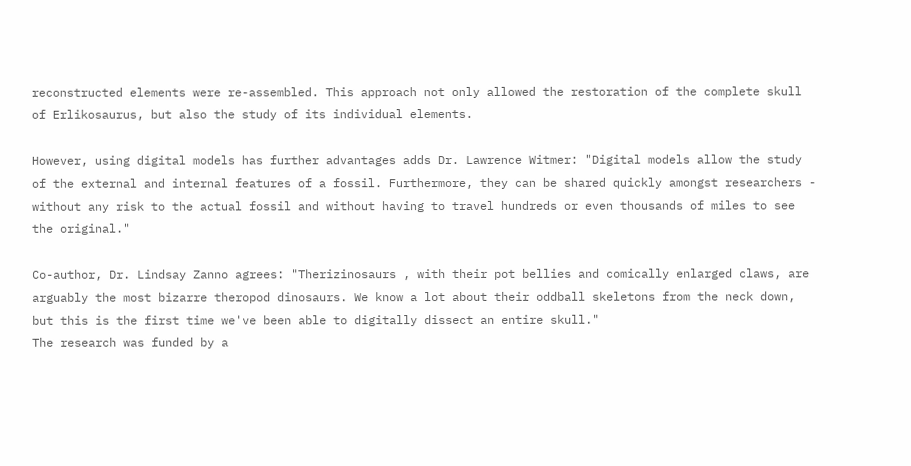reconstructed elements were re-assembled. This approach not only allowed the restoration of the complete skull of Erlikosaurus, but also the study of its individual elements.

However, using digital models has further advantages adds Dr. Lawrence Witmer: "Digital models allow the study of the external and internal features of a fossil. Furthermore, they can be shared quickly amongst researchers - without any risk to the actual fossil and without having to travel hundreds or even thousands of miles to see the original."

Co-author, Dr. Lindsay Zanno agrees: "Therizinosaurs , with their pot bellies and comically enlarged claws, are arguably the most bizarre theropod dinosaurs. We know a lot about their oddball skeletons from the neck down, but this is the first time we've been able to digitally dissect an entire skull."
The research was funded by a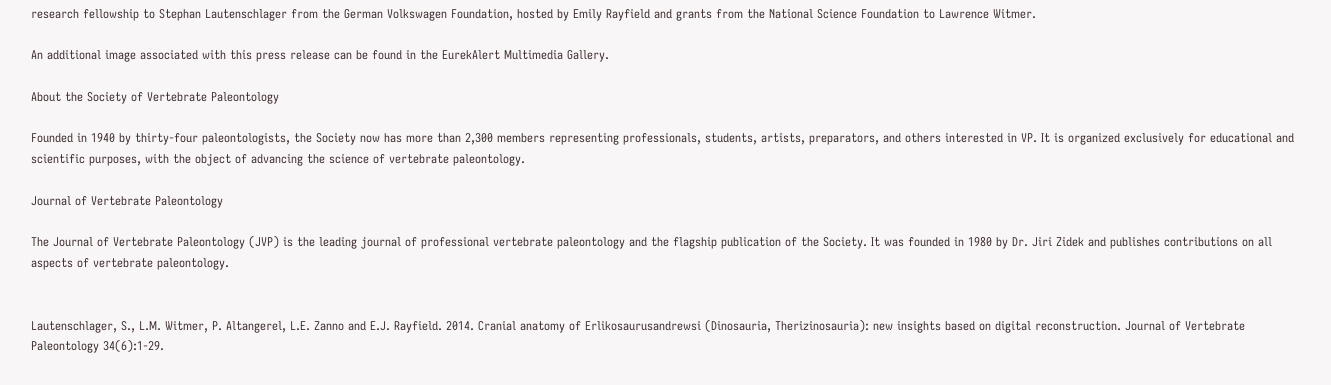research fellowship to Stephan Lautenschlager from the German Volkswagen Foundation, hosted by Emily Rayfield and grants from the National Science Foundation to Lawrence Witmer.

An additional image associated with this press release can be found in the EurekAlert Multimedia Gallery.

About the Society of Vertebrate Paleontology

Founded in 1940 by thirty-four paleontologists, the Society now has more than 2,300 members representing professionals, students, artists, preparators, and others interested in VP. It is organized exclusively for educational and scientific purposes, with the object of advancing the science of vertebrate paleontology.

Journal of Vertebrate Paleontology

The Journal of Vertebrate Paleontology (JVP) is the leading journal of professional vertebrate paleontology and the flagship publication of the Society. It was founded in 1980 by Dr. Jiri Zidek and publishes contributions on all aspects of vertebrate paleontology.


Lautenschlager, S., L.M. Witmer, P. Altangerel, L.E. Zanno and E.J. Rayfield. 2014. Cranial anatomy of Erlikosaurusandrewsi (Dinosauria, Therizinosauria): new insights based on digital reconstruction. Journal of Vertebrate Paleontology 34(6):1-29.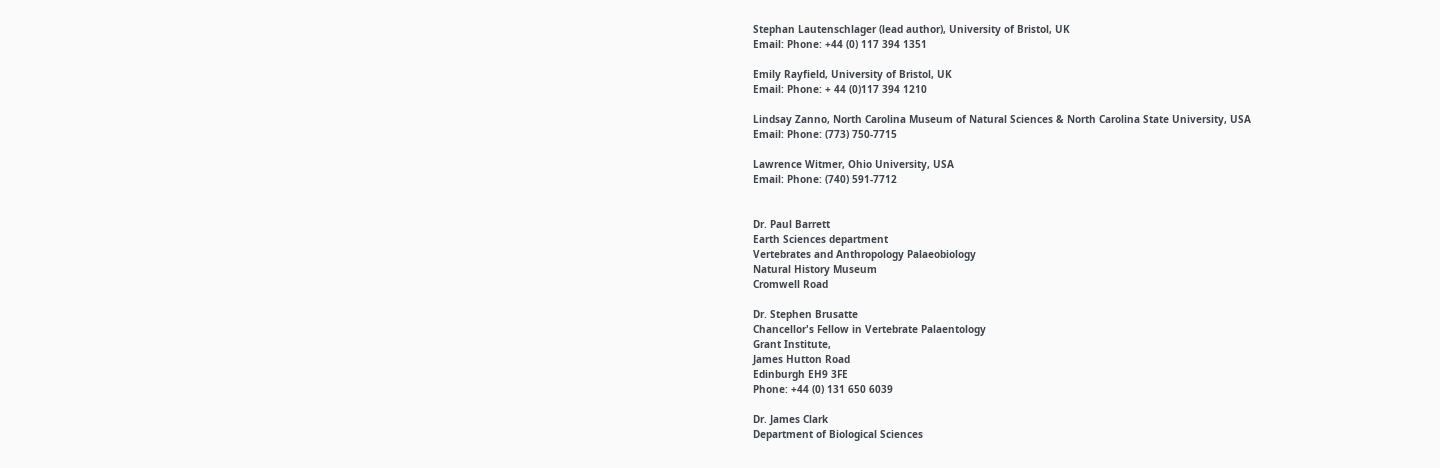Stephan Lautenschlager (lead author), University of Bristol, UK
Email: Phone: +44 (0) 117 394 1351

Emily Rayfield, University of Bristol, UK
Email: Phone: + 44 (0)117 394 1210

Lindsay Zanno, North Carolina Museum of Natural Sciences & North Carolina State University, USA
Email: Phone: (773) 750-7715

Lawrence Witmer, Ohio University, USA
Email: Phone: (740) 591-7712


Dr. Paul Barrett
Earth Sciences department
Vertebrates and Anthropology Palaeobiology
Natural History Museum
Cromwell Road

Dr. Stephen Brusatte
Chancellor's Fellow in Vertebrate Palaentology
Grant Institute,
James Hutton Road
Edinburgh EH9 3FE
Phone: +44 (0) 131 650 6039

Dr. James Clark
Department of Biological Sciences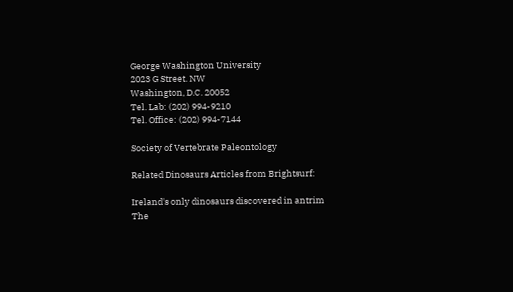George Washington University
2023 G Street. NW
Washington, D.C. 20052
Tel. Lab: (202) 994-9210
Tel. Office: (202) 994-7144

Society of Vertebrate Paleontology

Related Dinosaurs Articles from Brightsurf:

Ireland's only dinosaurs discovered in antrim
The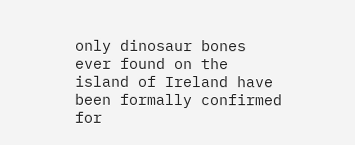only dinosaur bones ever found on the island of Ireland have been formally confirmed for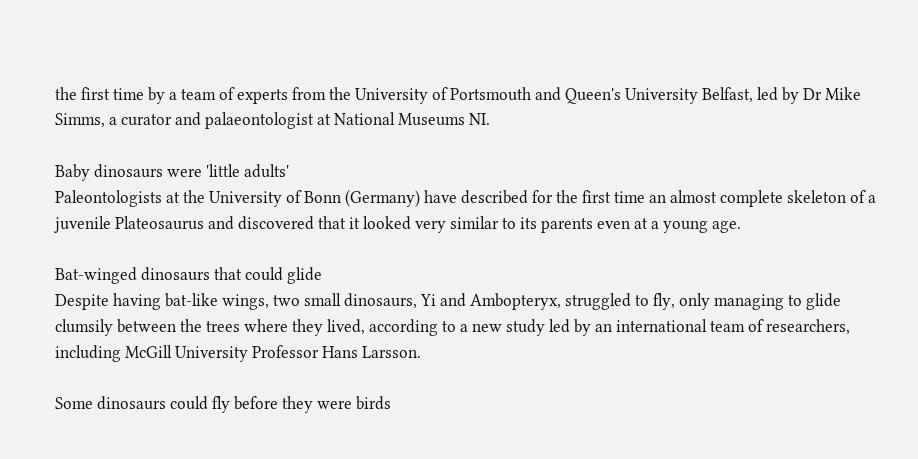the first time by a team of experts from the University of Portsmouth and Queen's University Belfast, led by Dr Mike Simms, a curator and palaeontologist at National Museums NI.

Baby dinosaurs were 'little adults'
Paleontologists at the University of Bonn (Germany) have described for the first time an almost complete skeleton of a juvenile Plateosaurus and discovered that it looked very similar to its parents even at a young age.

Bat-winged dinosaurs that could glide
Despite having bat-like wings, two small dinosaurs, Yi and Ambopteryx, struggled to fly, only managing to glide clumsily between the trees where they lived, according to a new study led by an international team of researchers, including McGill University Professor Hans Larsson.

Some dinosaurs could fly before they were birds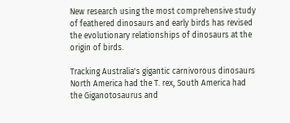New research using the most comprehensive study of feathered dinosaurs and early birds has revised the evolutionary relationships of dinosaurs at the origin of birds.

Tracking Australia's gigantic carnivorous dinosaurs
North America had the T. rex, South America had the Giganotosaurus and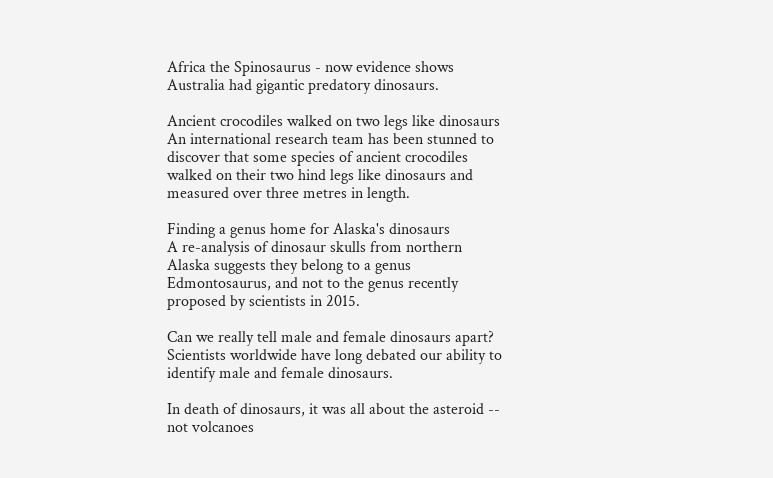Africa the Spinosaurus - now evidence shows Australia had gigantic predatory dinosaurs.

Ancient crocodiles walked on two legs like dinosaurs
An international research team has been stunned to discover that some species of ancient crocodiles walked on their two hind legs like dinosaurs and measured over three metres in length.

Finding a genus home for Alaska's dinosaurs
A re-analysis of dinosaur skulls from northern Alaska suggests they belong to a genus Edmontosaurus, and not to the genus recently proposed by scientists in 2015.

Can we really tell male and female dinosaurs apart?
Scientists worldwide have long debated our ability to identify male and female dinosaurs.

In death of dinosaurs, it was all about the asteroid -- not volcanoes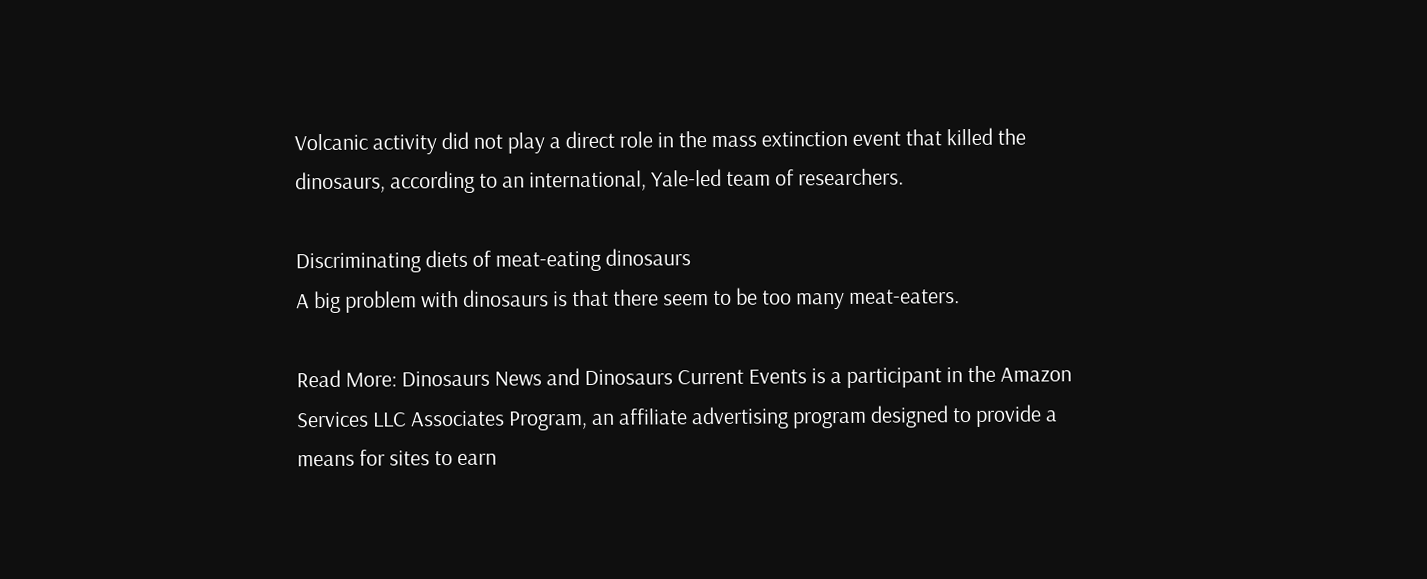Volcanic activity did not play a direct role in the mass extinction event that killed the dinosaurs, according to an international, Yale-led team of researchers.

Discriminating diets of meat-eating dinosaurs
A big problem with dinosaurs is that there seem to be too many meat-eaters.

Read More: Dinosaurs News and Dinosaurs Current Events is a participant in the Amazon Services LLC Associates Program, an affiliate advertising program designed to provide a means for sites to earn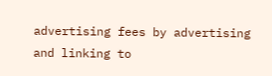advertising fees by advertising and linking to